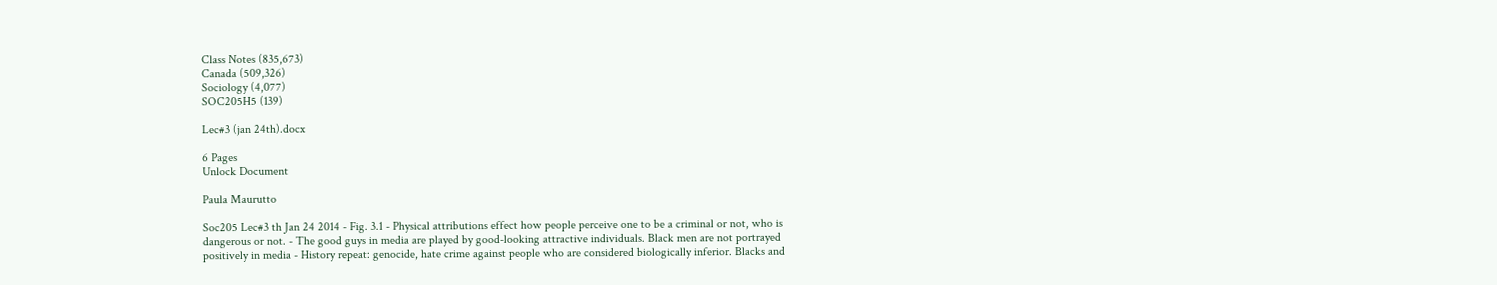Class Notes (835,673)
Canada (509,326)
Sociology (4,077)
SOC205H5 (139)

Lec#3 (jan 24th).docx

6 Pages
Unlock Document

Paula Maurutto

Soc205 Lec#3 th Jan 24 2014 - Fig. 3.1 - Physical attributions effect how people perceive one to be a criminal or not, who is dangerous or not. - The good guys in media are played by good-looking attractive individuals. Black men are not portrayed positively in media - History repeat: genocide, hate crime against people who are considered biologically inferior. Blacks and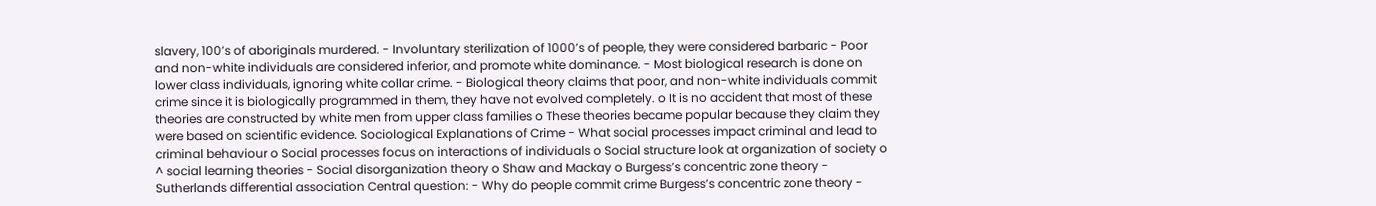slavery, 100’s of aboriginals murdered. - Involuntary sterilization of 1000’s of people, they were considered barbaric - Poor and non-white individuals are considered inferior, and promote white dominance. - Most biological research is done on lower class individuals, ignoring white collar crime. - Biological theory claims that poor, and non-white individuals commit crime since it is biologically programmed in them, they have not evolved completely. o It is no accident that most of these theories are constructed by white men from upper class families o These theories became popular because they claim they were based on scientific evidence. Sociological Explanations of Crime - What social processes impact criminal and lead to criminal behaviour o Social processes focus on interactions of individuals o Social structure look at organization of society o ^ social learning theories - Social disorganization theory o Shaw and Mackay o Burgess’s concentric zone theory - Sutherlands differential association Central question: - Why do people commit crime Burgess’s concentric zone theory -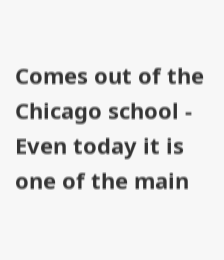Comes out of the Chicago school - Even today it is one of the main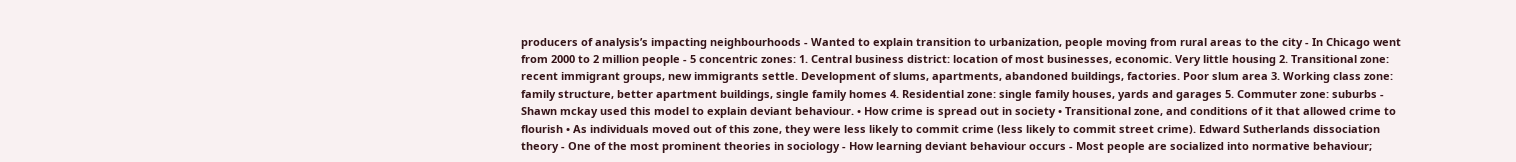producers of analysis’s impacting neighbourhoods - Wanted to explain transition to urbanization, people moving from rural areas to the city - In Chicago went from 2000 to 2 million people - 5 concentric zones: 1. Central business district: location of most businesses, economic. Very little housing 2. Transitional zone: recent immigrant groups, new immigrants settle. Development of slums, apartments, abandoned buildings, factories. Poor slum area 3. Working class zone: family structure, better apartment buildings, single family homes 4. Residential zone: single family houses, yards and garages 5. Commuter zone: suburbs - Shawn mckay used this model to explain deviant behaviour. • How crime is spread out in society • Transitional zone, and conditions of it that allowed crime to flourish • As individuals moved out of this zone, they were less likely to commit crime (less likely to commit street crime). Edward Sutherlands dissociation theory - One of the most prominent theories in sociology - How learning deviant behaviour occurs - Most people are socialized into normative behaviour;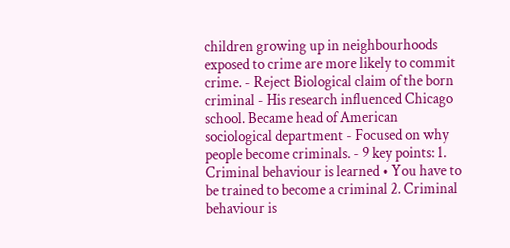children growing up in neighbourhoods exposed to crime are more likely to commit crime. - Reject Biological claim of the born criminal - His research influenced Chicago school. Became head of American sociological department - Focused on why people become criminals. - 9 key points: 1. Criminal behaviour is learned • You have to be trained to become a criminal 2. Criminal behaviour is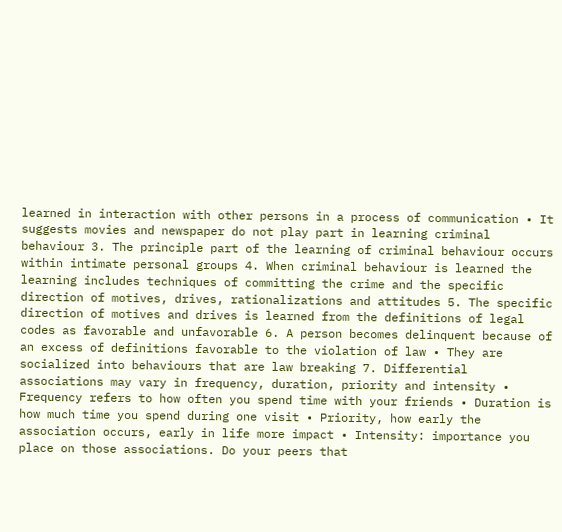learned in interaction with other persons in a process of communication • It suggests movies and newspaper do not play part in learning criminal behaviour 3. The principle part of the learning of criminal behaviour occurs within intimate personal groups 4. When criminal behaviour is learned the learning includes techniques of committing the crime and the specific direction of motives, drives, rationalizations and attitudes 5. The specific direction of motives and drives is learned from the definitions of legal codes as favorable and unfavorable 6. A person becomes delinquent because of an excess of definitions favorable to the violation of law • They are socialized into behaviours that are law breaking 7. Differential associations may vary in frequency, duration, priority and intensity • Frequency refers to how often you spend time with your friends • Duration is how much time you spend during one visit • Priority, how early the association occurs, early in life more impact • Intensity: importance you place on those associations. Do your peers that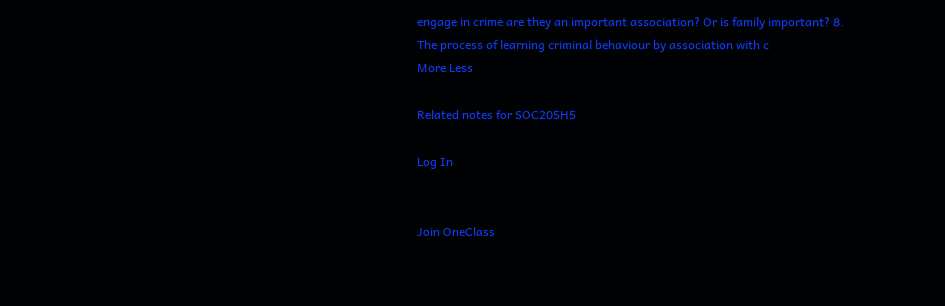engage in crime are they an important association? Or is family important? 8. The process of learning criminal behaviour by association with c
More Less

Related notes for SOC205H5

Log In


Join OneClass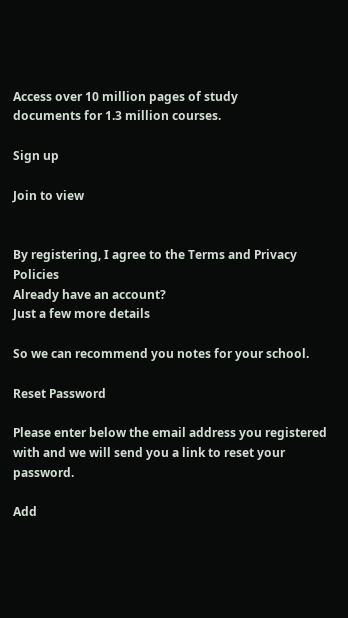Access over 10 million pages of study
documents for 1.3 million courses.

Sign up

Join to view


By registering, I agree to the Terms and Privacy Policies
Already have an account?
Just a few more details

So we can recommend you notes for your school.

Reset Password

Please enter below the email address you registered with and we will send you a link to reset your password.

Add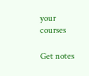your courses

Get notes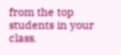from the top students in your class.